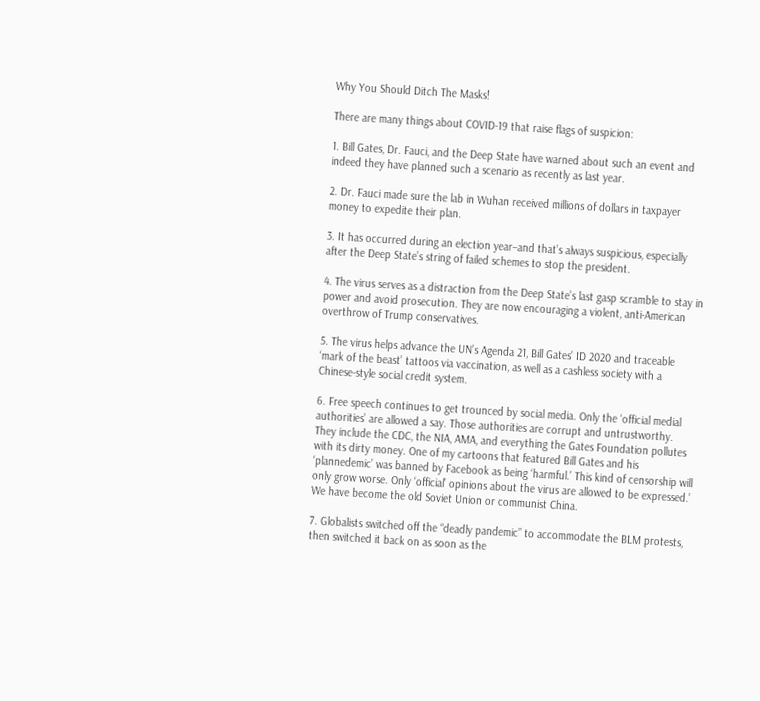Why You Should Ditch The Masks!

There are many things about COVID-19 that raise flags of suspicion:

1. Bill Gates, Dr. Fauci, and the Deep State have warned about such an event and indeed they have planned such a scenario as recently as last year.

2. Dr. Fauci made sure the lab in Wuhan received millions of dollars in taxpayer money to expedite their plan.

3. It has occurred during an election year–and that’s always suspicious, especially after the Deep State’s string of failed schemes to stop the president.

4. The virus serves as a distraction from the Deep State’s last gasp scramble to stay in power and avoid prosecution. They are now encouraging a violent, anti-American overthrow of Trump conservatives.

5. The virus helps advance the UN’s Agenda 21, Bill Gates’ ID 2020 and traceable ‘mark of the beast’ tattoos via vaccination, as well as a cashless society with a Chinese-style social credit system.

6. Free speech continues to get trounced by social media. Only the ‘official medial authorities’ are allowed a say. Those authorities are corrupt and untrustworthy. They include the CDC, the NIA, AMA, and everything the Gates Foundation pollutes with its dirty money. One of my cartoons that featured Bill Gates and his ‘plannedemic’ was banned by Facebook as being ‘harmful.’ This kind of censorship will only grow worse. Only ‘official’ opinions about the virus are allowed to be expressed.’ We have become the old Soviet Union or communist China.

7. Globalists switched off the “deadly pandemic” to accommodate the BLM protests, then switched it back on as soon as the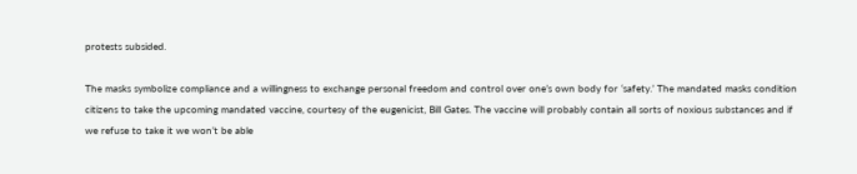protests subsided.

The masks symbolize compliance and a willingness to exchange personal freedom and control over one’s own body for ‘safety.’ The mandated masks condition citizens to take the upcoming mandated vaccine, courtesy of the eugenicist, Bill Gates. The vaccine will probably contain all sorts of noxious substances and if we refuse to take it we won’t be able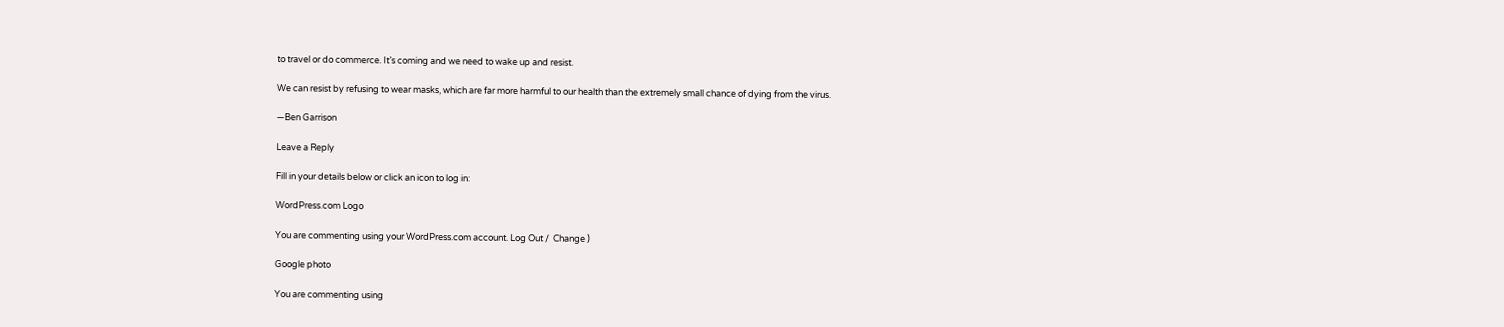to travel or do commerce. It’s coming and we need to wake up and resist.

We can resist by refusing to wear masks, which are far more harmful to our health than the extremely small chance of dying from the virus.

—Ben Garrison

Leave a Reply

Fill in your details below or click an icon to log in:

WordPress.com Logo

You are commenting using your WordPress.com account. Log Out /  Change )

Google photo

You are commenting using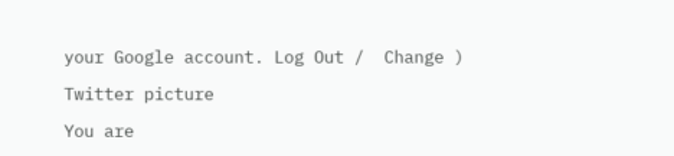your Google account. Log Out /  Change )

Twitter picture

You are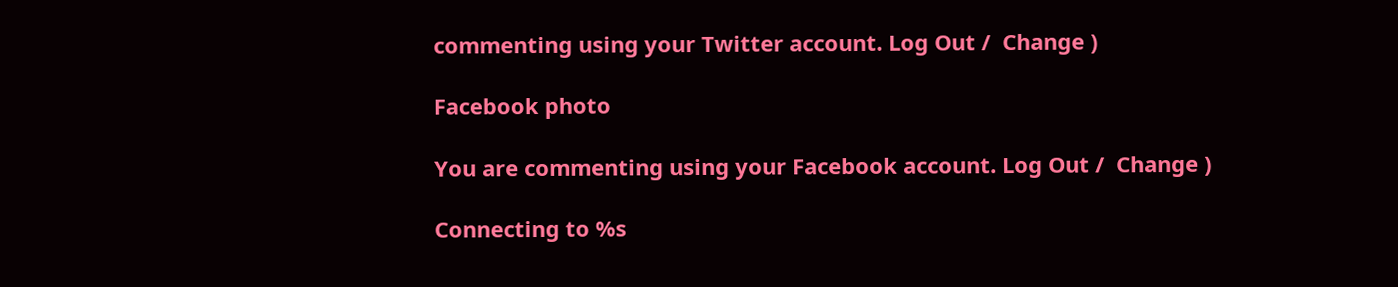commenting using your Twitter account. Log Out /  Change )

Facebook photo

You are commenting using your Facebook account. Log Out /  Change )

Connecting to %s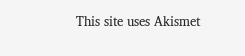This site uses Akismet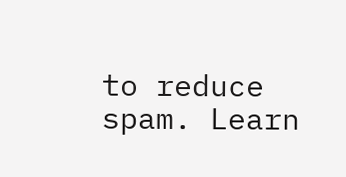to reduce spam. Learn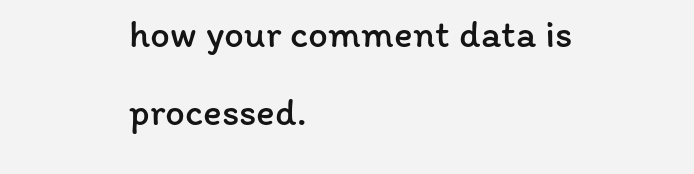how your comment data is processed.